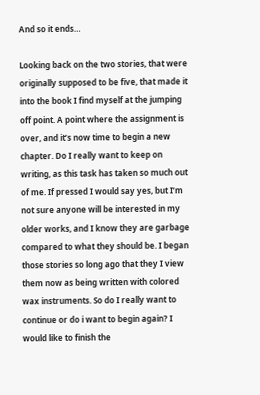And so it ends…

Looking back on the two stories, that were originally supposed to be five, that made it into the book I find myself at the jumping off point. A point where the assignment is over, and it’s now time to begin a new chapter. Do I really want to keep on writing, as this task has taken so much out of me. If pressed I would say yes, but I’m not sure anyone will be interested in my older works, and I know they are garbage compared to what they should be. I began those stories so long ago that they I view them now as being written with colored wax instruments. So do I really want to continue or do i want to begin again? I would like to finish the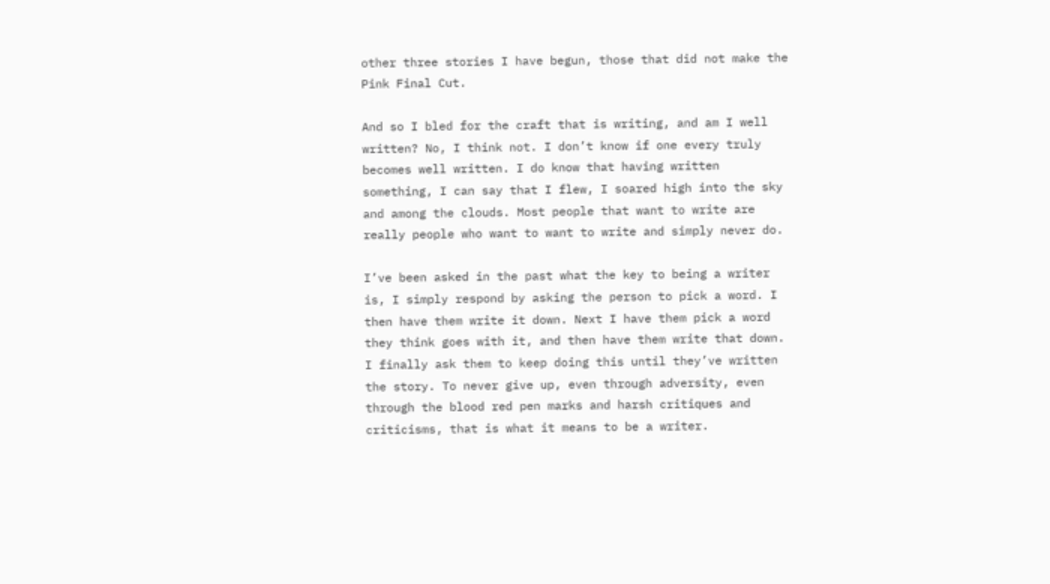other three stories I have begun, those that did not make the Pink Final Cut.

And so I bled for the craft that is writing, and am I well written? No, I think not. I don’t know if one every truly becomes well written. I do know that having written something, I can say that I flew, I soared high into the sky and among the clouds. Most people that want to write are really people who want to want to write and simply never do.

I’ve been asked in the past what the key to being a writer is, I simply respond by asking the person to pick a word. I then have them write it down. Next I have them pick a word they think goes with it, and then have them write that down. I finally ask them to keep doing this until they’ve written the story. To never give up, even through adversity, even through the blood red pen marks and harsh critiques and criticisms, that is what it means to be a writer.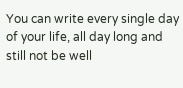You can write every single day of your life, all day long and still not be well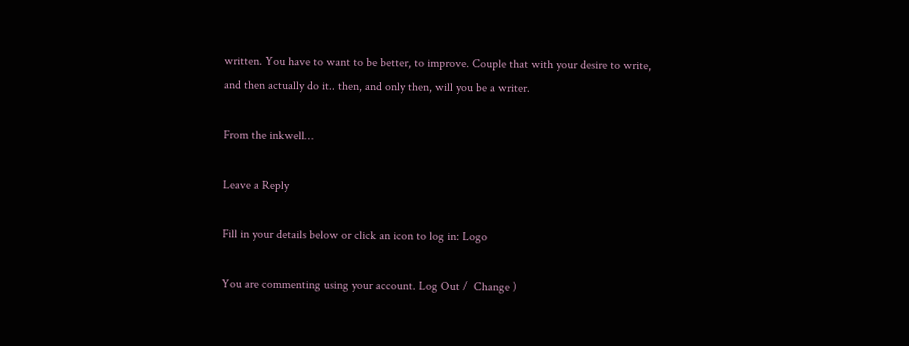written. You have to want to be better, to improve. Couple that with your desire to write, and then actually do it.. then, and only then, will you be a writer.

From the inkwell…

Leave a Reply

Fill in your details below or click an icon to log in: Logo

You are commenting using your account. Log Out /  Change )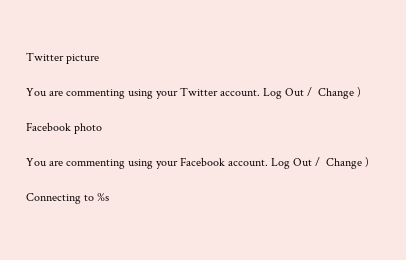Twitter picture

You are commenting using your Twitter account. Log Out /  Change )

Facebook photo

You are commenting using your Facebook account. Log Out /  Change )

Connecting to %s